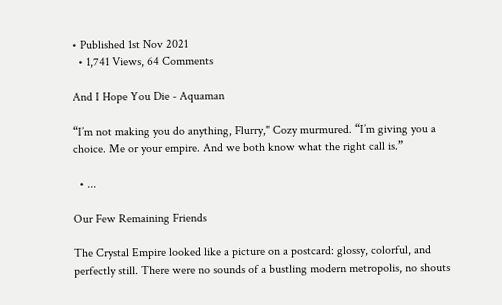• Published 1st Nov 2021
  • 1,741 Views, 64 Comments

And I Hope You Die - Aquaman

“I’m not making you do anything, Flurry," Cozy murmured. “I’m giving you a choice. Me or your empire. And we both know what the right call is.”

  • ...

Our Few Remaining Friends

The Crystal Empire looked like a picture on a postcard: glossy, colorful, and perfectly still. There were no sounds of a bustling modern metropolis, no shouts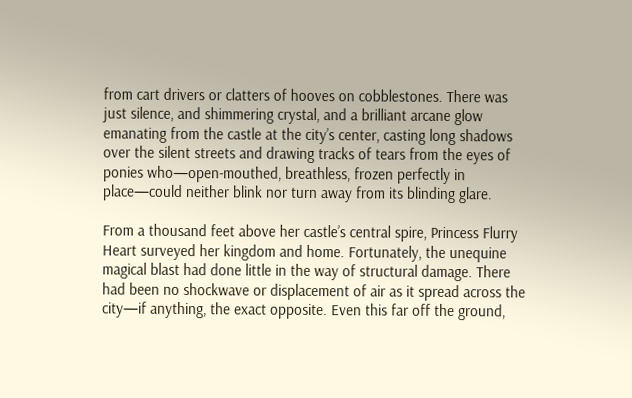from cart drivers or clatters of hooves on cobblestones. There was just silence, and shimmering crystal, and a brilliant arcane glow emanating from the castle at the city’s center, casting long shadows over the silent streets and drawing tracks of tears from the eyes of ponies who—open-mouthed, breathless, frozen perfectly in place—could neither blink nor turn away from its blinding glare.

From a thousand feet above her castle’s central spire, Princess Flurry Heart surveyed her kingdom and home. Fortunately, the unequine magical blast had done little in the way of structural damage. There had been no shockwave or displacement of air as it spread across the city—if anything, the exact opposite. Even this far off the ground,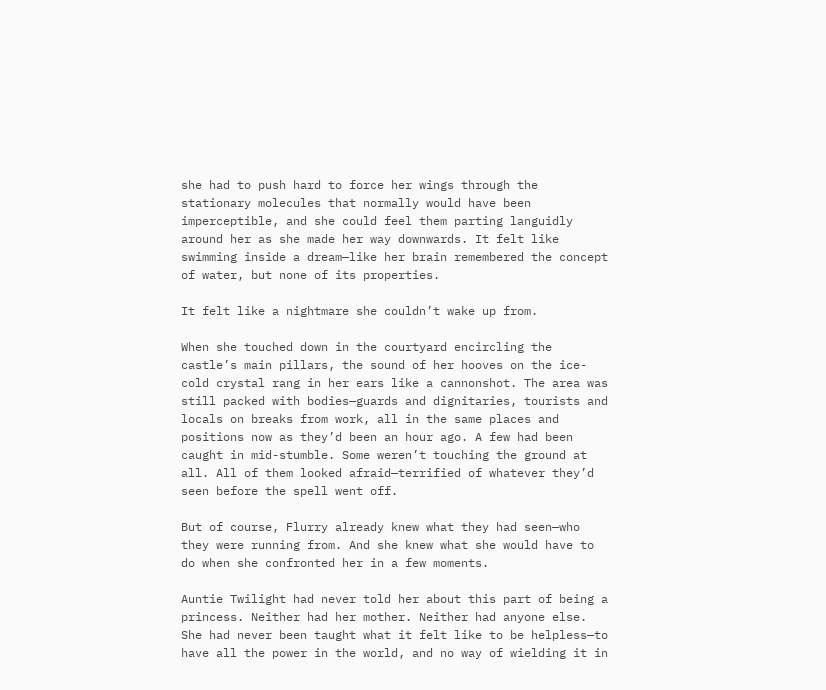she had to push hard to force her wings through the stationary molecules that normally would have been imperceptible, and she could feel them parting languidly around her as she made her way downwards. It felt like swimming inside a dream—like her brain remembered the concept of water, but none of its properties.

It felt like a nightmare she couldn’t wake up from.

When she touched down in the courtyard encircling the castle’s main pillars, the sound of her hooves on the ice-cold crystal rang in her ears like a cannonshot. The area was still packed with bodies—guards and dignitaries, tourists and locals on breaks from work, all in the same places and positions now as they’d been an hour ago. A few had been caught in mid-stumble. Some weren’t touching the ground at all. All of them looked afraid—terrified of whatever they’d seen before the spell went off.

But of course, Flurry already knew what they had seen—who they were running from. And she knew what she would have to do when she confronted her in a few moments.

Auntie Twilight had never told her about this part of being a princess. Neither had her mother. Neither had anyone else. She had never been taught what it felt like to be helpless—to have all the power in the world, and no way of wielding it in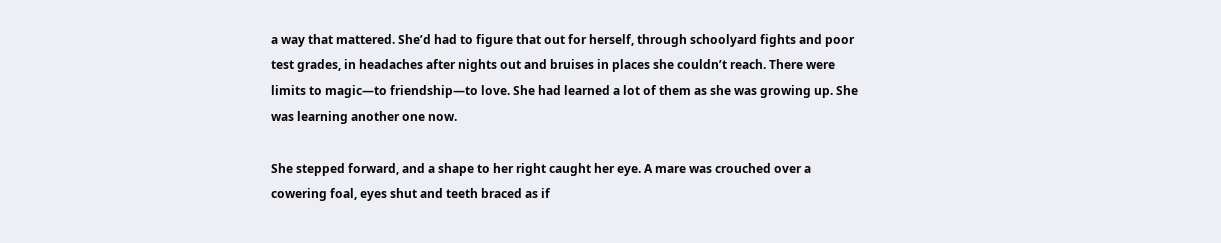a way that mattered. She’d had to figure that out for herself, through schoolyard fights and poor test grades, in headaches after nights out and bruises in places she couldn’t reach. There were limits to magic—to friendship—to love. She had learned a lot of them as she was growing up. She was learning another one now.

She stepped forward, and a shape to her right caught her eye. A mare was crouched over a cowering foal, eyes shut and teeth braced as if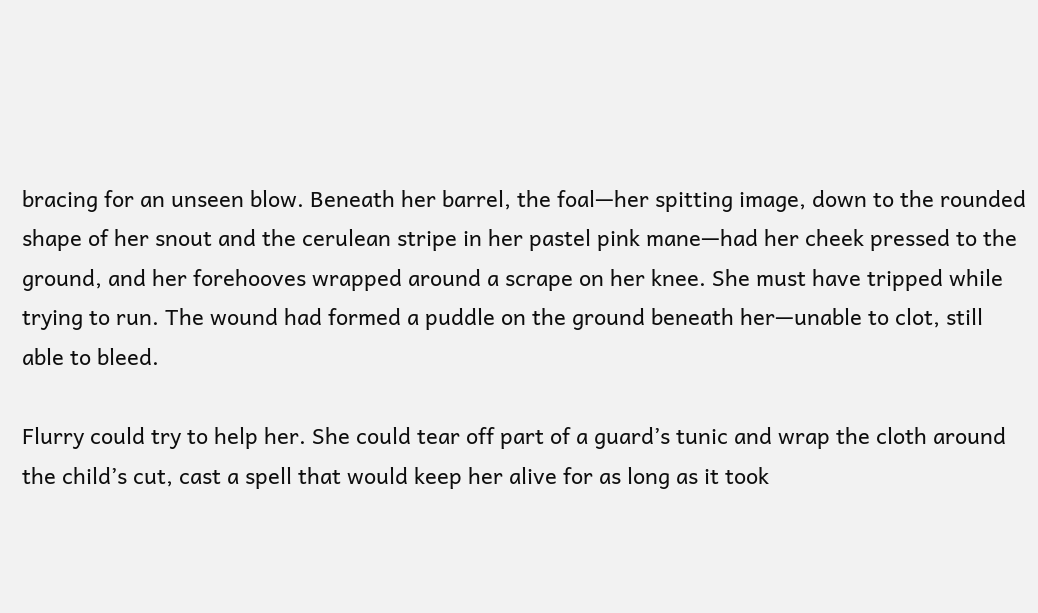bracing for an unseen blow. Beneath her barrel, the foal—her spitting image, down to the rounded shape of her snout and the cerulean stripe in her pastel pink mane—had her cheek pressed to the ground, and her forehooves wrapped around a scrape on her knee. She must have tripped while trying to run. The wound had formed a puddle on the ground beneath her—unable to clot, still able to bleed.

Flurry could try to help her. She could tear off part of a guard’s tunic and wrap the cloth around the child’s cut, cast a spell that would keep her alive for as long as it took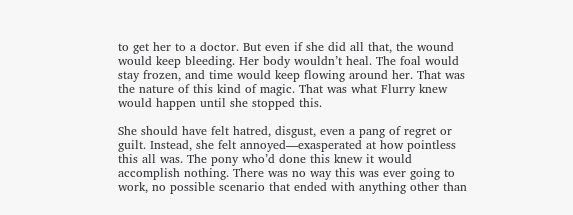to get her to a doctor. But even if she did all that, the wound would keep bleeding. Her body wouldn’t heal. The foal would stay frozen, and time would keep flowing around her. That was the nature of this kind of magic. That was what Flurry knew would happen until she stopped this.

She should have felt hatred, disgust, even a pang of regret or guilt. Instead, she felt annoyed—exasperated at how pointless this all was. The pony who’d done this knew it would accomplish nothing. There was no way this was ever going to work, no possible scenario that ended with anything other than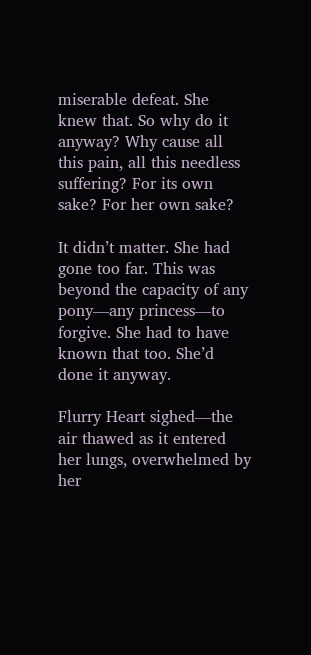miserable defeat. She knew that. So why do it anyway? Why cause all this pain, all this needless suffering? For its own sake? For her own sake?

It didn’t matter. She had gone too far. This was beyond the capacity of any pony—any princess—to forgive. She had to have known that too. She’d done it anyway.

Flurry Heart sighed—the air thawed as it entered her lungs, overwhelmed by her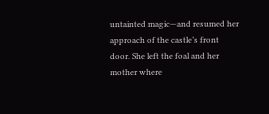untainted magic—and resumed her approach of the castle’s front door. She left the foal and her mother where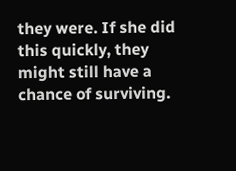they were. If she did this quickly, they might still have a chance of surviving.